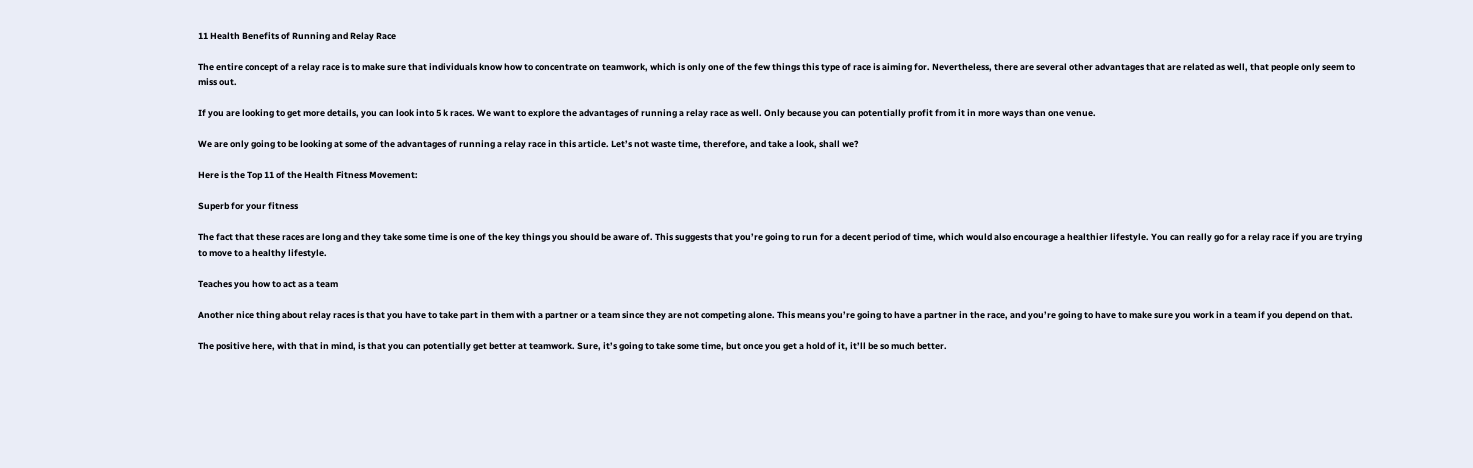11 Health Benefits of Running and Relay Race

The entire concept of a relay race is to make sure that individuals know how to concentrate on teamwork, which is only one of the few things this type of race is aiming for. Nevertheless, there are several other advantages that are related as well, that people only seem to miss out.

If you are looking to get more details, you can look into 5 k races. We want to explore the advantages of running a relay race as well. Only because you can potentially profit from it in more ways than one venue.

We are only going to be looking at some of the advantages of running a relay race in this article. Let’s not waste time, therefore, and take a look, shall we?

Here is the Top 11 of the Health Fitness Movement:

Superb for your fitness

The fact that these races are long and they take some time is one of the key things you should be aware of. This suggests that you’re going to run for a decent period of time, which would also encourage a healthier lifestyle. You can really go for a relay race if you are trying to move to a healthy lifestyle.

Teaches you how to act as a team

Another nice thing about relay races is that you have to take part in them with a partner or a team since they are not competing alone. This means you’re going to have a partner in the race, and you’re going to have to make sure you work in a team if you depend on that.

The positive here, with that in mind, is that you can potentially get better at teamwork. Sure, it’s going to take some time, but once you get a hold of it, it’ll be so much better.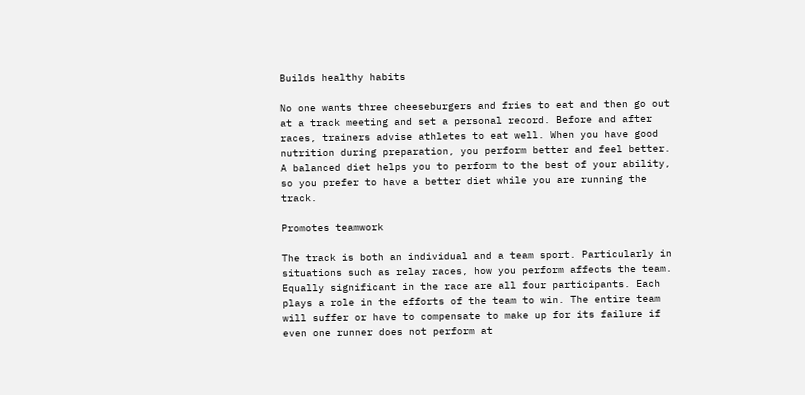Builds healthy habits

No one wants three cheeseburgers and fries to eat and then go out at a track meeting and set a personal record. Before and after races, trainers advise athletes to eat well. When you have good nutrition during preparation, you perform better and feel better. A balanced diet helps you to perform to the best of your ability, so you prefer to have a better diet while you are running the track.

Promotes teamwork

The track is both an individual and a team sport. Particularly in situations such as relay races, how you perform affects the team. Equally significant in the race are all four participants. Each plays a role in the efforts of the team to win. The entire team will suffer or have to compensate to make up for its failure if even one runner does not perform at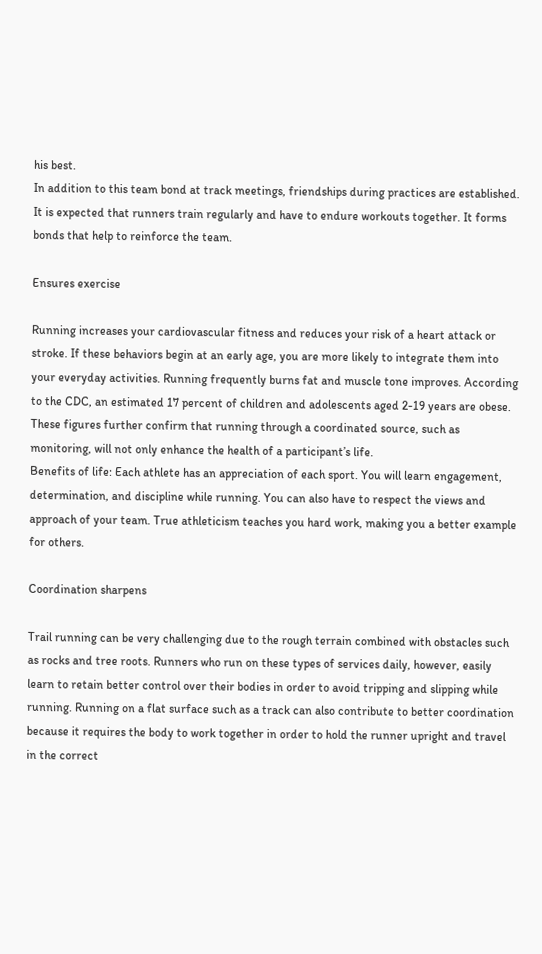his best.
In addition to this team bond at track meetings, friendships during practices are established. It is expected that runners train regularly and have to endure workouts together. It forms bonds that help to reinforce the team.

Ensures exercise

Running increases your cardiovascular fitness and reduces your risk of a heart attack or stroke. If these behaviors begin at an early age, you are more likely to integrate them into your everyday activities. Running frequently burns fat and muscle tone improves. According to the CDC, an estimated 17 percent of children and adolescents aged 2-19 years are obese. These figures further confirm that running through a coordinated source, such as monitoring, will not only enhance the health of a participant’s life.
Benefits of life: Each athlete has an appreciation of each sport. You will learn engagement, determination, and discipline while running. You can also have to respect the views and approach of your team. True athleticism teaches you hard work, making you a better example for others.

Coordination sharpens

Trail running can be very challenging due to the rough terrain combined with obstacles such as rocks and tree roots. Runners who run on these types of services daily, however, easily learn to retain better control over their bodies in order to avoid tripping and slipping while running. Running on a flat surface such as a track can also contribute to better coordination because it requires the body to work together in order to hold the runner upright and travel in the correct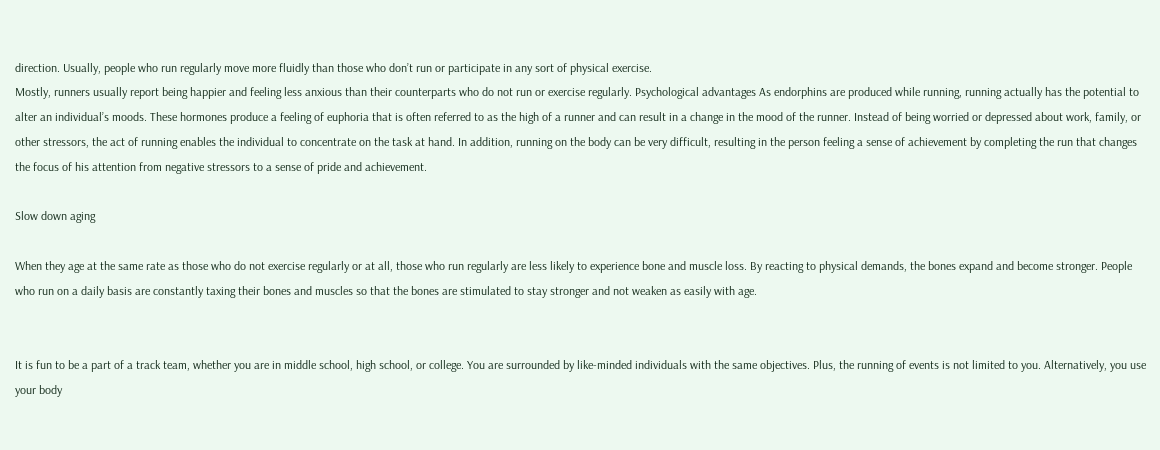direction. Usually, people who run regularly move more fluidly than those who don’t run or participate in any sort of physical exercise.
Mostly, runners usually report being happier and feeling less anxious than their counterparts who do not run or exercise regularly. Psychological advantages As endorphins are produced while running, running actually has the potential to alter an individual’s moods. These hormones produce a feeling of euphoria that is often referred to as the high of a runner and can result in a change in the mood of the runner. Instead of being worried or depressed about work, family, or other stressors, the act of running enables the individual to concentrate on the task at hand. In addition, running on the body can be very difficult, resulting in the person feeling a sense of achievement by completing the run that changes the focus of his attention from negative stressors to a sense of pride and achievement.

Slow down aging

When they age at the same rate as those who do not exercise regularly or at all, those who run regularly are less likely to experience bone and muscle loss. By reacting to physical demands, the bones expand and become stronger. People who run on a daily basis are constantly taxing their bones and muscles so that the bones are stimulated to stay stronger and not weaken as easily with age.


It is fun to be a part of a track team, whether you are in middle school, high school, or college. You are surrounded by like-minded individuals with the same objectives. Plus, the running of events is not limited to you. Alternatively, you use your body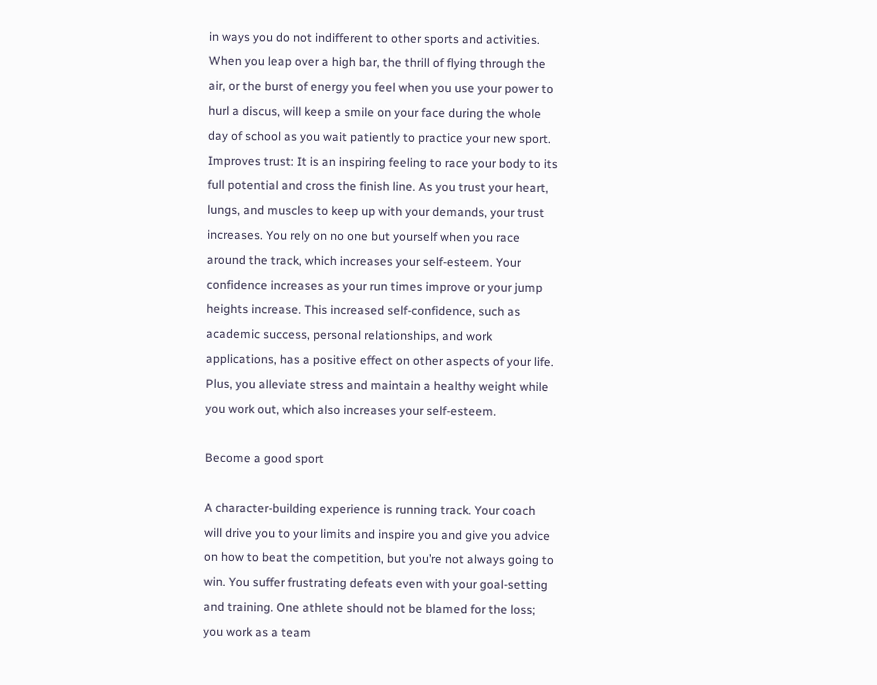in ways you do not indifferent to other sports and activities. When you leap over a high bar, the thrill of flying through the air, or the burst of energy you feel when you use your power to hurl a discus, will keep a smile on your face during the whole day of school as you wait patiently to practice your new sport.
Improves trust: It is an inspiring feeling to race your body to its full potential and cross the finish line. As you trust your heart, lungs, and muscles to keep up with your demands, your trust increases. You rely on no one but yourself when you race around the track, which increases your self-esteem. Your confidence increases as your run times improve or your jump heights increase. This increased self-confidence, such as academic success, personal relationships, and work applications, has a positive effect on other aspects of your life. Plus, you alleviate stress and maintain a healthy weight while you work out, which also increases your self-esteem.

Become a good sport

A character-building experience is running track. Your coach will drive you to your limits and inspire you and give you advice on how to beat the competition, but you’re not always going to win. You suffer frustrating defeats even with your goal-setting and training. One athlete should not be blamed for the loss; you work as a team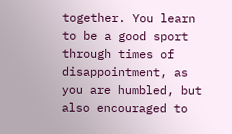together. You learn to be a good sport through times of disappointment, as you are humbled, but also encouraged to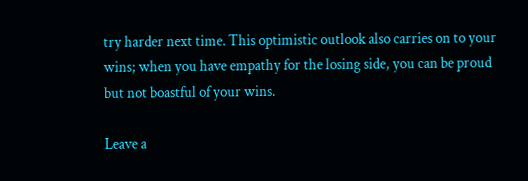try harder next time. This optimistic outlook also carries on to your wins; when you have empathy for the losing side, you can be proud but not boastful of your wins.

Leave a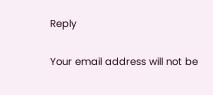Reply

Your email address will not be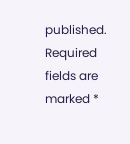published. Required fields are marked *